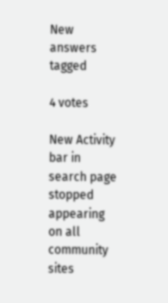New answers tagged

4 votes

New Activity bar in search page stopped appearing on all community sites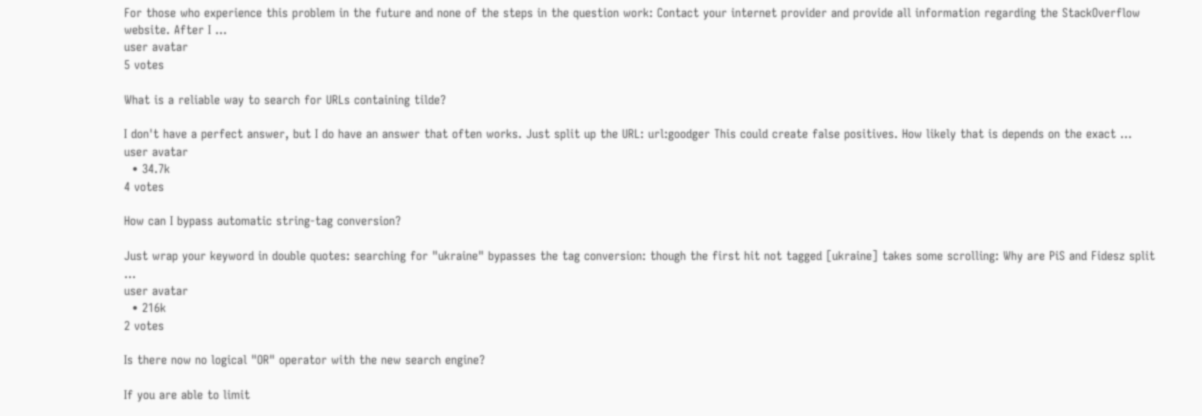For those who experience this problem in the future and none of the steps in the question work: Contact your internet provider and provide all information regarding the StackOverflow website. After I ...
user avatar
5 votes

What is a reliable way to search for URLs containing tilde?

I don't have a perfect answer, but I do have an answer that often works. Just split up the URL: url:goodger This could create false positives. How likely that is depends on the exact ...
user avatar
  • 34.7k
4 votes

How can I bypass automatic string-tag conversion?

Just wrap your keyword in double quotes: searching for "ukraine" bypasses the tag conversion: though the first hit not tagged [ukraine] takes some scrolling: Why are PiS and Fidesz split ...
user avatar
  • 216k
2 votes

Is there now no logical "OR" operator with the new search engine?

If you are able to limit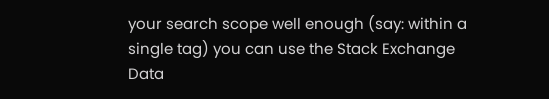your search scope well enough (say: within a single tag) you can use the Stack Exchange Data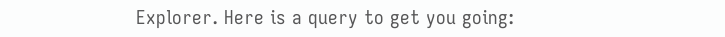Explorer. Here is a query to get you going: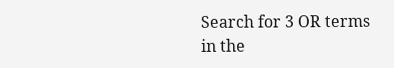Search for 3 OR terms in the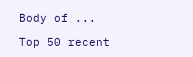Body of ...

Top 50 recent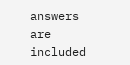answers are included